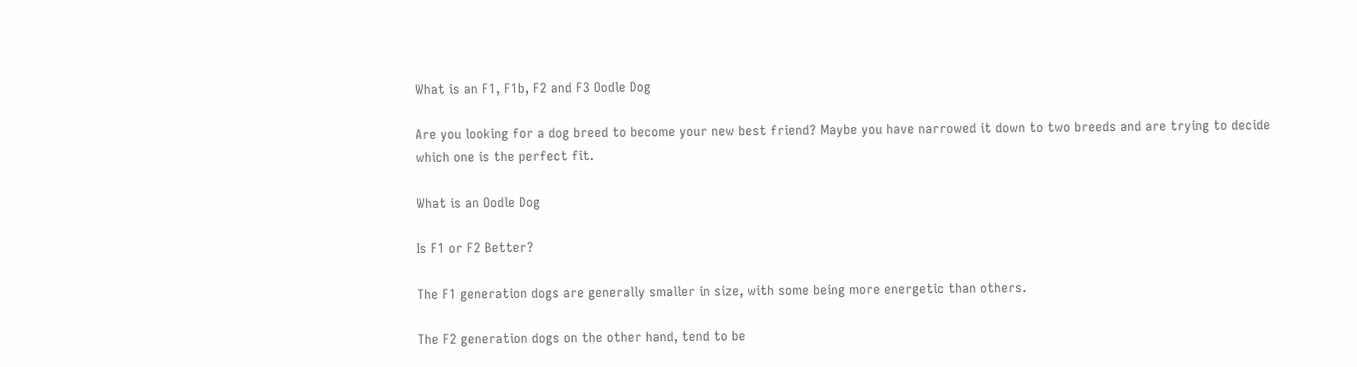What is an F1, F1b, F2 and F3 Oodle Dog

Are you looking for a dog breed to become your new best friend? Maybe you have narrowed it down to two breeds and are trying to decide which one is the perfect fit.

What is an Oodle Dog

Is F1 or F2 Better?

The F1 generation dogs are generally smaller in size, with some being more energetic than others.

The F2 generation dogs on the other hand, tend to be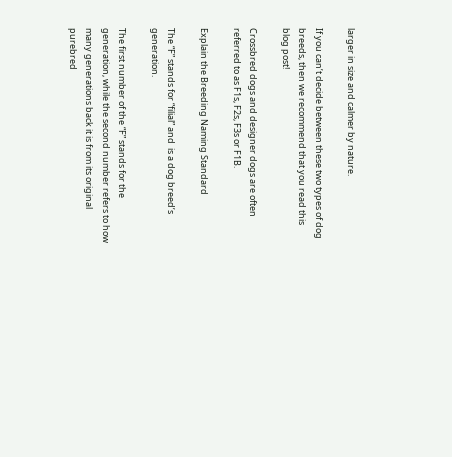larger in size and calmer by nature.

If you can’t decide between these two types of dog breeds, then we recommend that you read this blog post!

Crossbred dogs and designer dogs are often referred to as F1s, F2s, F3s or F1B.

Explain the Breeding Naming Standard

The “F” stands for “filial” and  is a dog breed’s generation.

The first number of the “F” stands for the generation, while the second number refers to how many generations back it is from its original purebred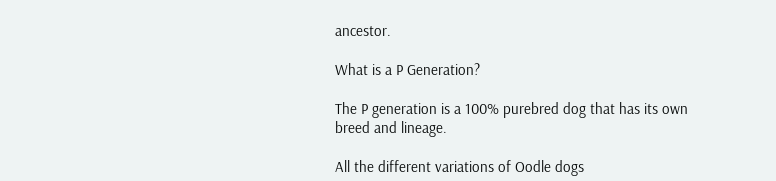ancestor.

What is a P Generation?

The P generation is a 100% purebred dog that has its own breed and lineage.

All the different variations of Oodle dogs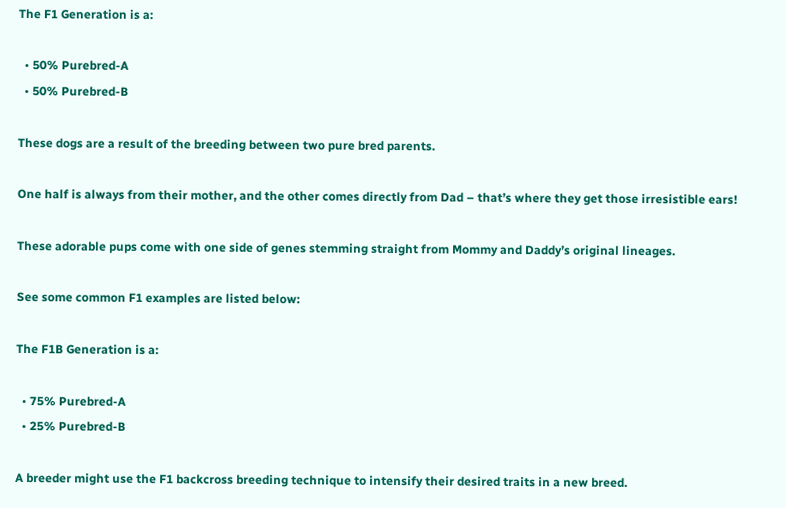The F1 Generation is a:

  • 50% Purebred-A
  • 50% Purebred-B

These dogs are a result of the breeding between two pure bred parents.

One half is always from their mother, and the other comes directly from Dad – that’s where they get those irresistible ears!

These adorable pups come with one side of genes stemming straight from Mommy and Daddy’s original lineages.

See some common F1 examples are listed below:

The F1B Generation is a:

  • 75% Purebred-A
  • 25% Purebred-B

A breeder might use the F1 backcross breeding technique to intensify their desired traits in a new breed.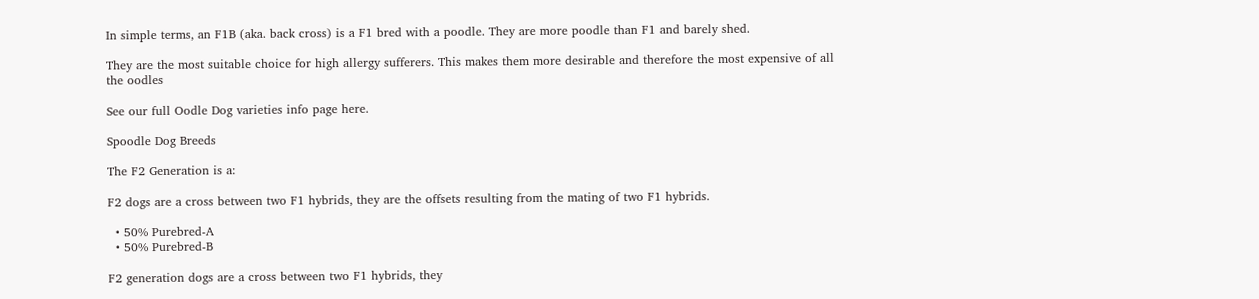In simple terms, an F1B (aka. back cross) is a F1 bred with a poodle. They are more poodle than F1 and barely shed.

They are the most suitable choice for high allergy sufferers. This makes them more desirable and therefore the most expensive of all the oodles

See our full Oodle Dog varieties info page here.

Spoodle Dog Breeds

The F2 Generation is a:

F2 dogs are a cross between two F1 hybrids, they are the offsets resulting from the mating of two F1 hybrids.

  • 50% Purebred-A
  • 50% Purebred-B

F2 generation dogs are a cross between two F1 hybrids, they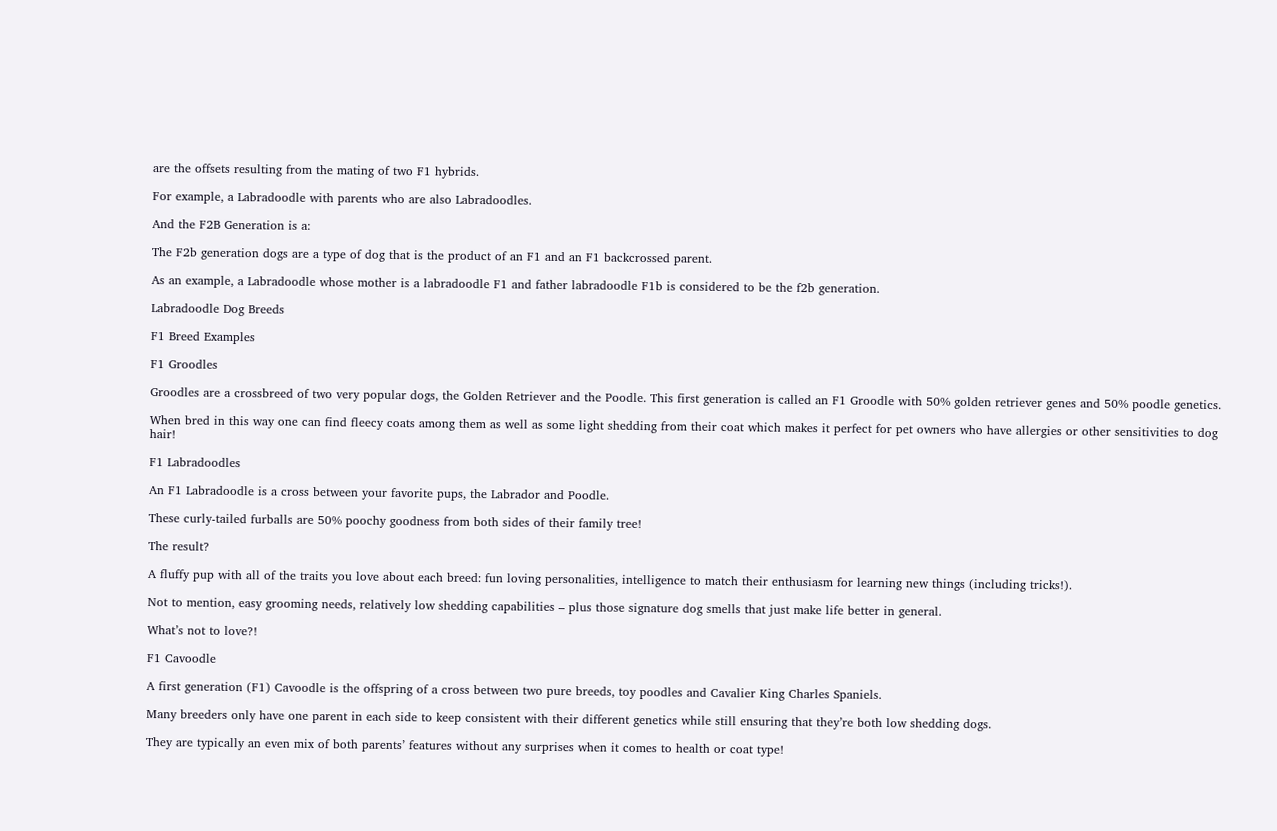are the offsets resulting from the mating of two F1 hybrids.

For example, a Labradoodle with parents who are also Labradoodles.

And the F2B Generation is a:

The F2b generation dogs are a type of dog that is the product of an F1 and an F1 backcrossed parent.

As an example, a Labradoodle whose mother is a labradoodle F1 and father labradoodle F1b is considered to be the f2b generation.

Labradoodle Dog Breeds

F1 Breed Examples

F1 Groodles

Groodles are a crossbreed of two very popular dogs, the Golden Retriever and the Poodle. This first generation is called an F1 Groodle with 50% golden retriever genes and 50% poodle genetics.

When bred in this way one can find fleecy coats among them as well as some light shedding from their coat which makes it perfect for pet owners who have allergies or other sensitivities to dog hair!

F1 Labradoodles

An F1 Labradoodle is a cross between your favorite pups, the Labrador and Poodle.

These curly-tailed furballs are 50% poochy goodness from both sides of their family tree!

The result?

A fluffy pup with all of the traits you love about each breed: fun loving personalities, intelligence to match their enthusiasm for learning new things (including tricks!).

Not to mention, easy grooming needs, relatively low shedding capabilities – plus those signature dog smells that just make life better in general.

What’s not to love?!

F1 Cavoodle

A first generation (F1) Cavoodle is the offspring of a cross between two pure breeds, toy poodles and Cavalier King Charles Spaniels.

Many breeders only have one parent in each side to keep consistent with their different genetics while still ensuring that they’re both low shedding dogs.

They are typically an even mix of both parents’ features without any surprises when it comes to health or coat type!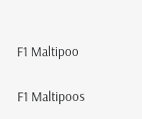F1 Maltipoo

F1 Maltipoos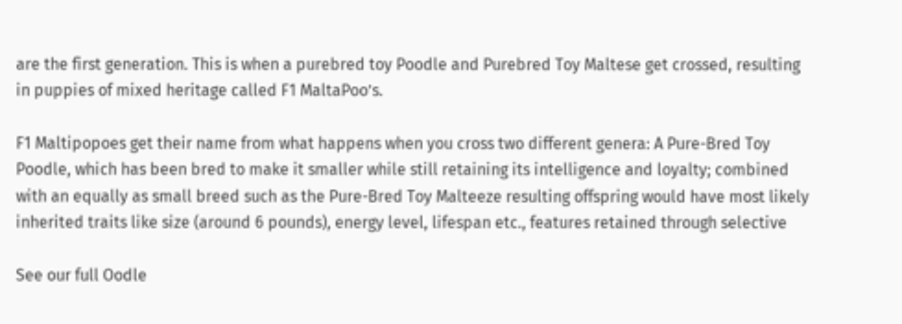are the first generation. This is when a purebred toy Poodle and Purebred Toy Maltese get crossed, resulting in puppies of mixed heritage called F1 MaltaPoo’s.

F1 Maltipopoes get their name from what happens when you cross two different genera: A Pure-Bred Toy Poodle, which has been bred to make it smaller while still retaining its intelligence and loyalty; combined with an equally as small breed such as the Pure-Bred Toy Malteeze resulting offspring would have most likely inherited traits like size (around 6 pounds), energy level, lifespan etc., features retained through selective

See our full Oodle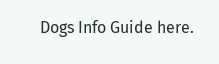Dogs Info Guide here.